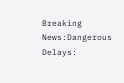Breaking News:Dangerous Delays: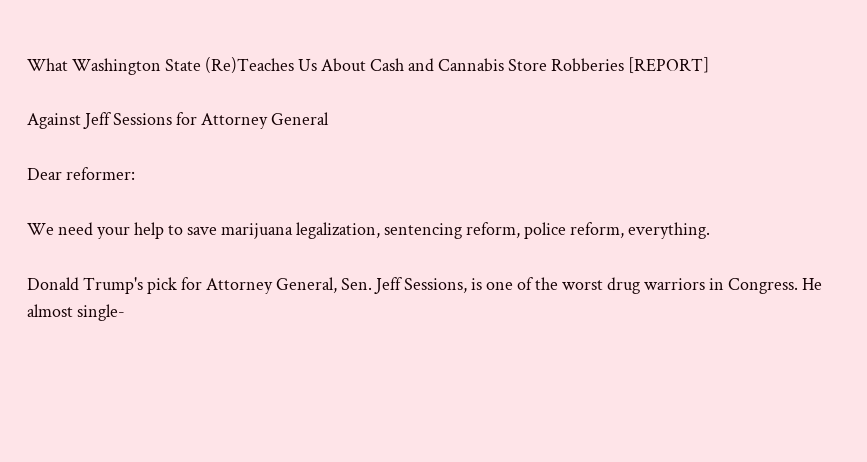What Washington State (Re)Teaches Us About Cash and Cannabis Store Robberies [REPORT]

Against Jeff Sessions for Attorney General

Dear reformer:

We need your help to save marijuana legalization, sentencing reform, police reform, everything.

Donald Trump's pick for Attorney General, Sen. Jeff Sessions, is one of the worst drug warriors in Congress. He almost single-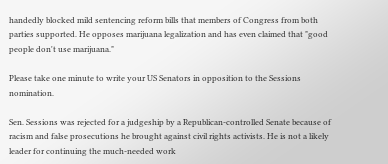handedly blocked mild sentencing reform bills that members of Congress from both parties supported. He opposes marijuana legalization and has even claimed that "good people don't use marijuana."

Please take one minute to write your US Senators in opposition to the Sessions nomination.

Sen. Sessions was rejected for a judgeship by a Republican-controlled Senate because of racism and false prosecutions he brought against civil rights activists. He is not a likely leader for continuing the much-needed work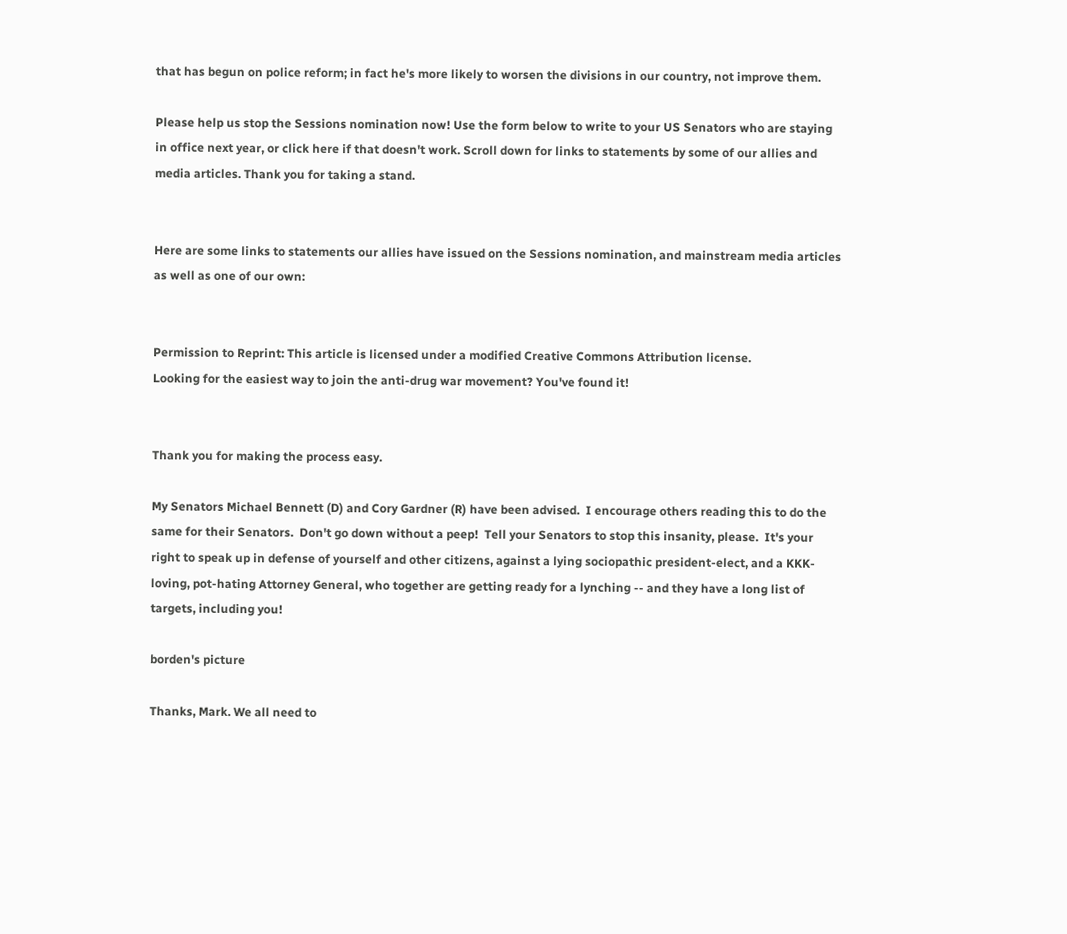that has begun on police reform; in fact he's more likely to worsen the divisions in our country, not improve them.

Please help us stop the Sessions nomination now! Use the form below to write to your US Senators who are staying in office next year, or click here if that doesn't work. Scroll down for links to statements by some of our allies and media articles. Thank you for taking a stand.


Here are some links to statements our allies have issued on the Sessions nomination, and mainstream media articles as well as one of our own:


Permission to Reprint: This article is licensed under a modified Creative Commons Attribution license.
Looking for the easiest way to join the anti-drug war movement? You've found it!


Thank you for making the process easy.

My Senators Michael Bennett (D) and Cory Gardner (R) have been advised.  I encourage others reading this to do the same for their Senators.  Don't go down without a peep!  Tell your Senators to stop this insanity, please.  It's your right to speak up in defense of yourself and other citizens, against a lying sociopathic president-elect, and a KKK-loving, pot-hating Attorney General, who together are getting ready for a lynching -- and they have a long list of targets, including you!

borden's picture

Thanks, Mark. We all need to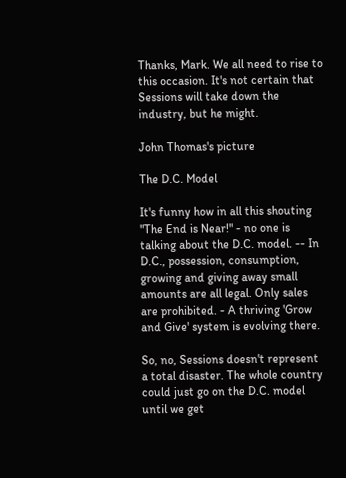Thanks, Mark. We all need to rise to this occasion. It's not certain that Sessions will take down the industry, but he might.

John Thomas's picture

The D.C. Model

It's funny how in all this shouting "The End is Near!" - no one is talking about the D.C. model. -- In D.C., possession, consumption, growing and giving away small amounts are all legal. Only sales are prohibited. - A thriving 'Grow and Give' system is evolving there.

So, no, Sessions doesn't represent a total disaster. The whole country could just go on the D.C. model until we get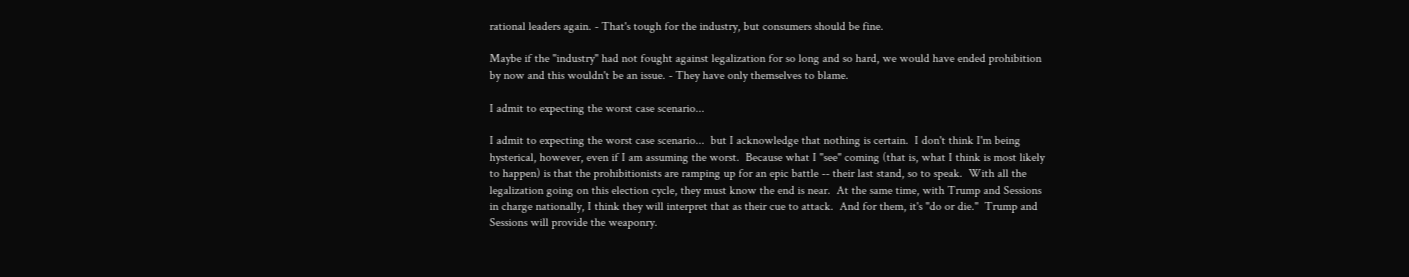rational leaders again. - That's tough for the industry, but consumers should be fine.

Maybe if the "industry" had not fought against legalization for so long and so hard, we would have ended prohibition by now and this wouldn't be an issue. - They have only themselves to blame.

I admit to expecting the worst case scenario...

I admit to expecting the worst case scenario...  but I acknowledge that nothing is certain.  I don't think I'm being hysterical, however, even if I am assuming the worst.  Because what I "see" coming (that is, what I think is most likely to happen) is that the prohibitionists are ramping up for an epic battle -- their last stand, so to speak.  With all the legalization going on this election cycle, they must know the end is near.  At the same time, with Trump and Sessions in charge nationally, I think they will interpret that as their cue to attack.  And for them, it's "do or die."  Trump and Sessions will provide the weaponry.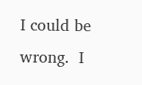I could be wrong.  I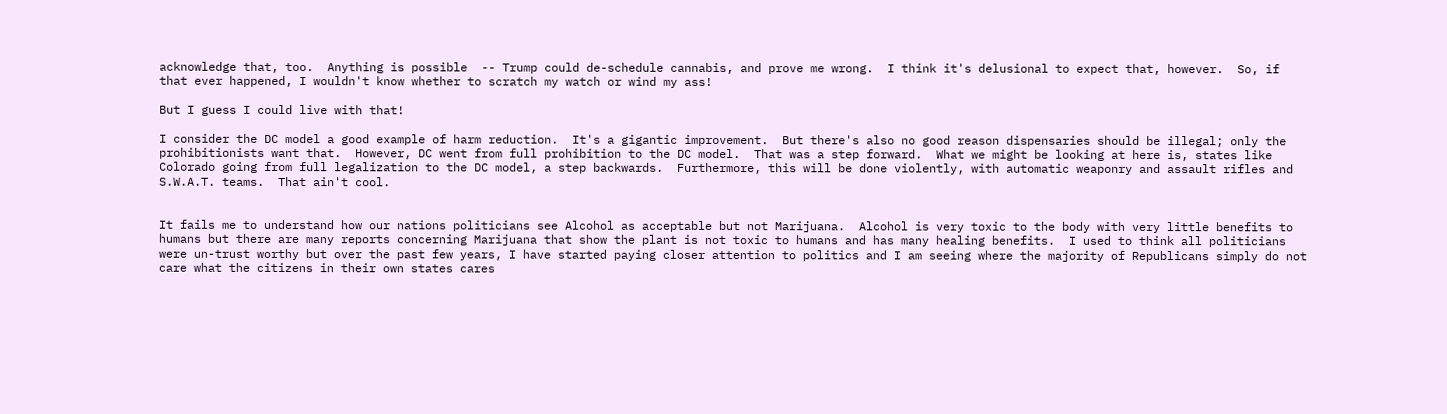acknowledge that, too.  Anything is possible  -- Trump could de-schedule cannabis, and prove me wrong.  I think it's delusional to expect that, however.  So, if that ever happened, I wouldn't know whether to scratch my watch or wind my ass!

But I guess I could live with that!

I consider the DC model a good example of harm reduction.  It's a gigantic improvement.  But there's also no good reason dispensaries should be illegal; only the prohibitionists want that.  However, DC went from full prohibition to the DC model.  That was a step forward.  What we might be looking at here is, states like Colorado going from full legalization to the DC model, a step backwards.  Furthermore, this will be done violently, with automatic weaponry and assault rifles and S.W.A.T. teams.  That ain't cool.


It fails me to understand how our nations politicians see Alcohol as acceptable but not Marijuana.  Alcohol is very toxic to the body with very little benefits to humans but there are many reports concerning Marijuana that show the plant is not toxic to humans and has many healing benefits.  I used to think all politicians were un-trust worthy but over the past few years, I have started paying closer attention to politics and I am seeing where the majority of Republicans simply do not care what the citizens in their own states cares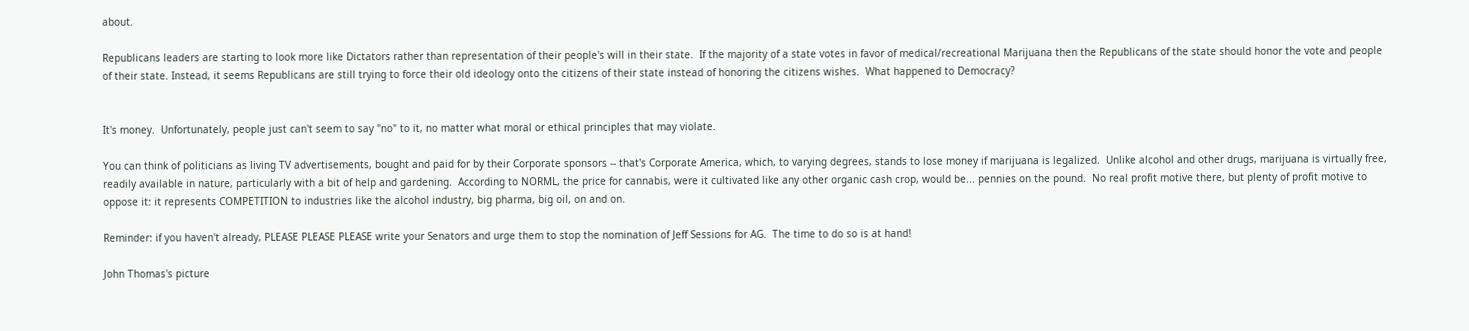about.

Republicans leaders are starting to look more like Dictators rather than representation of their people's will in their state.  If the majority of a state votes in favor of medical/recreational Marijuana then the Republicans of the state should honor the vote and people of their state. Instead, it seems Republicans are still trying to force their old ideology onto the citizens of their state instead of honoring the citizens wishes.  What happened to Democracy?


It's money.  Unfortunately, people just can't seem to say "no" to it, no matter what moral or ethical principles that may violate.

You can think of politicians as living TV advertisements, bought and paid for by their Corporate sponsors -- that's Corporate America, which, to varying degrees, stands to lose money if marijuana is legalized.  Unlike alcohol and other drugs, marijuana is virtually free, readily available in nature, particularly with a bit of help and gardening.  According to NORML, the price for cannabis, were it cultivated like any other organic cash crop, would be... pennies on the pound.  No real profit motive there, but plenty of profit motive to oppose it: it represents COMPETITION to industries like the alcohol industry, big pharma, big oil, on and on.

Reminder: if you haven't already, PLEASE PLEASE PLEASE write your Senators and urge them to stop the nomination of Jeff Sessions for AG.  The time to do so is at hand!

John Thomas's picture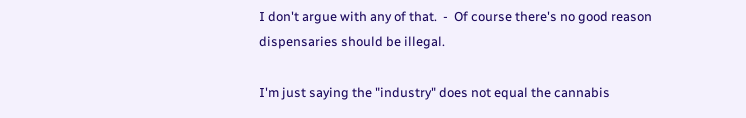I don't argue with any of that.  -  Of course there's no good reason dispensaries should be illegal.

I'm just saying the "industry" does not equal the cannabis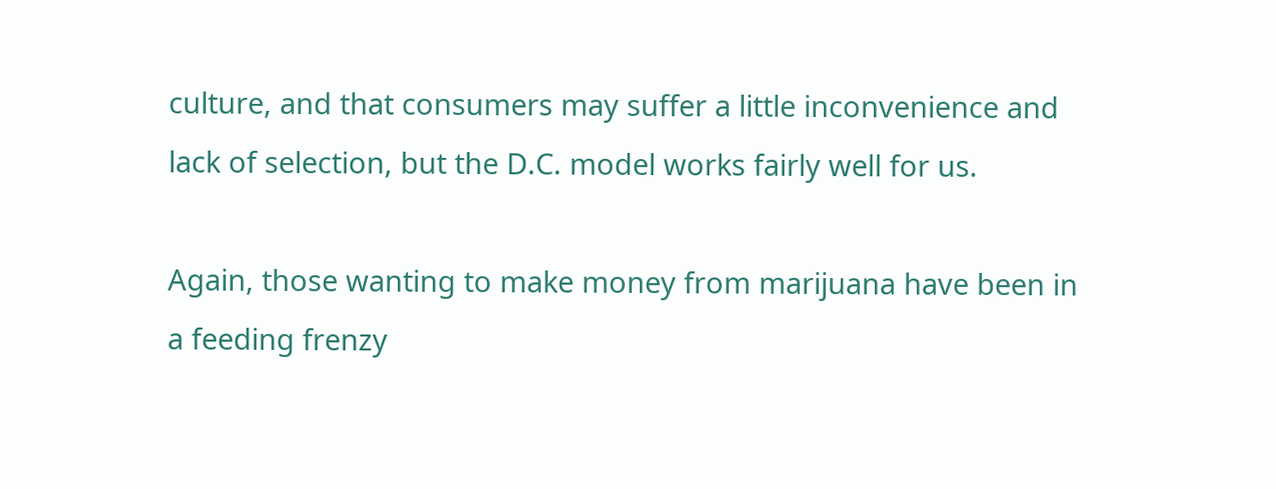culture, and that consumers may suffer a little inconvenience and lack of selection, but the D.C. model works fairly well for us.

Again, those wanting to make money from marijuana have been in a feeding frenzy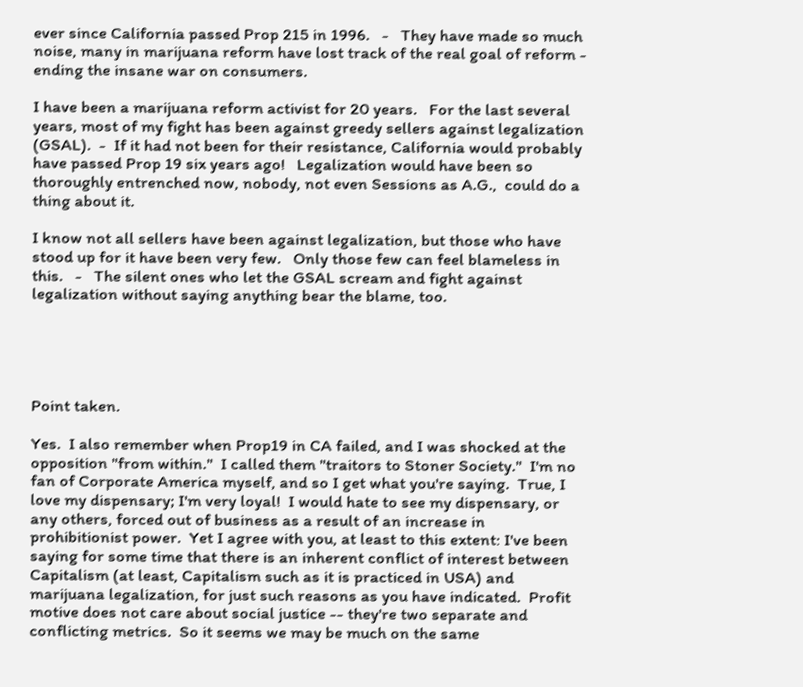ever since California passed Prop 215 in 1996.   -   They have made so much noise, many in marijuana reform have lost track of the real goal of reform - ending the insane war on consumers.

I have been a marijuana reform activist for 20 years.   For the last several years, most of my fight has been against greedy sellers against legalization (GSAL).  -  If it had not been for their resistance, California would probably have passed Prop 19 six years ago!   Legalization would have been so thoroughly entrenched now, nobody, not even Sessions as A.G.,  could do a thing about it.

I know not all sellers have been against legalization, but those who have stood up for it have been very few.   Only those few can feel blameless in this.   -   The silent ones who let the GSAL scream and fight against legalization without saying anything bear the blame, too.





Point taken.

Yes.  I also remember when Prop19 in CA failed, and I was shocked at the opposition "from within."  I called them "traitors to Stoner Society."  I'm no fan of Corporate America myself, and so I get what you're saying.  True, I love my dispensary; I'm very loyal!  I would hate to see my dispensary, or any others, forced out of business as a result of an increase in prohibitionist power.  Yet I agree with you, at least to this extent: I've been saying for some time that there is an inherent conflict of interest between Capitalism (at least, Capitalism such as it is practiced in USA) and marijuana legalization, for just such reasons as you have indicated.  Profit motive does not care about social justice -- they're two separate and conflicting metrics.  So it seems we may be much on the same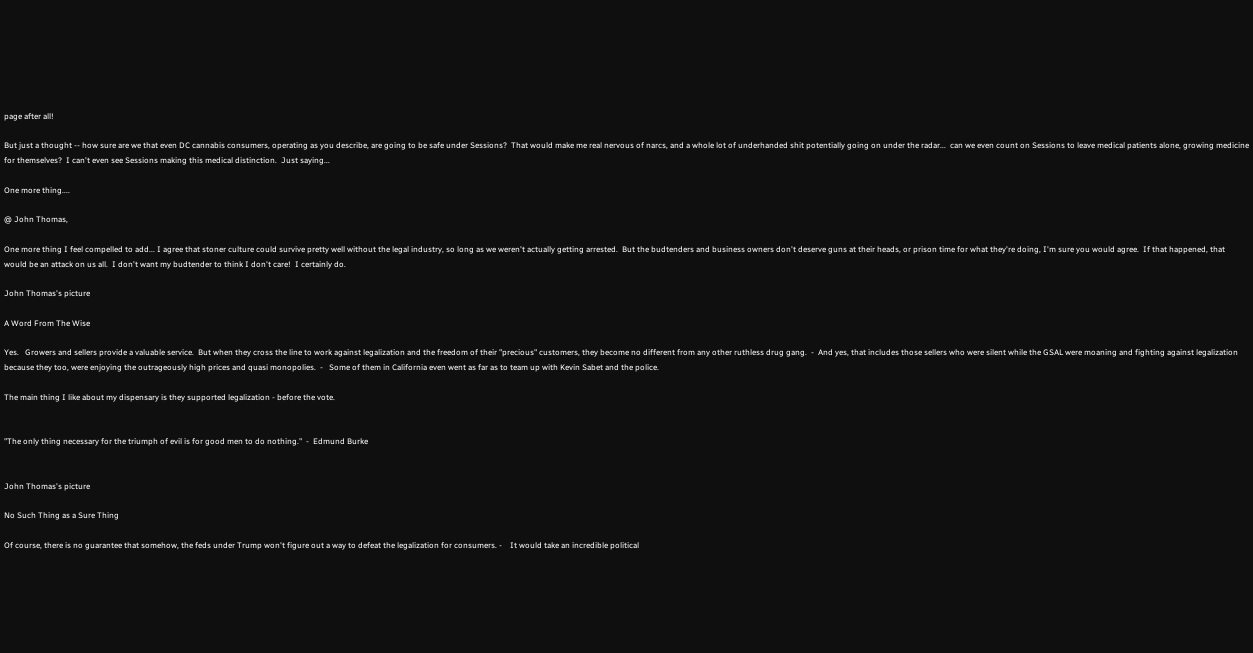page after all!

But just a thought -- how sure are we that even DC cannabis consumers, operating as you describe, are going to be safe under Sessions?  That would make me real nervous of narcs, and a whole lot of underhanded shit potentially going on under the radar...  can we even count on Sessions to leave medical patients alone, growing medicine for themselves?  I can't even see Sessions making this medical distinction.  Just saying...

One more thing....

@ John Thomas,

One more thing I feel compelled to add... I agree that stoner culture could survive pretty well without the legal industry, so long as we weren't actually getting arrested.  But the budtenders and business owners don't deserve guns at their heads, or prison time for what they're doing, I'm sure you would agree.  If that happened, that would be an attack on us all.  I don't want my budtender to think I don't care!  I certainly do.

John Thomas's picture

A Word From The Wise

Yes.   Growers and sellers provide a valuable service.  But when they cross the line to work against legalization and the freedom of their "precious" customers, they become no different from any other ruthless drug gang.  -  And yes, that includes those sellers who were silent while the GSAL were moaning and fighting against legalization because they too, were enjoying the outrageously high prices and quasi monopolies.  -   Some of them in California even went as far as to team up with Kevin Sabet and the police.

The main thing I like about my dispensary is they supported legalization - before the vote.


"The only thing necessary for the triumph of evil is for good men to do nothing."  -  Edmund Burke


John Thomas's picture

No Such Thing as a Sure Thing

Of course, there is no guarantee that somehow, the feds under Trump won't figure out a way to defeat the legalization for consumers. -    It would take an incredible political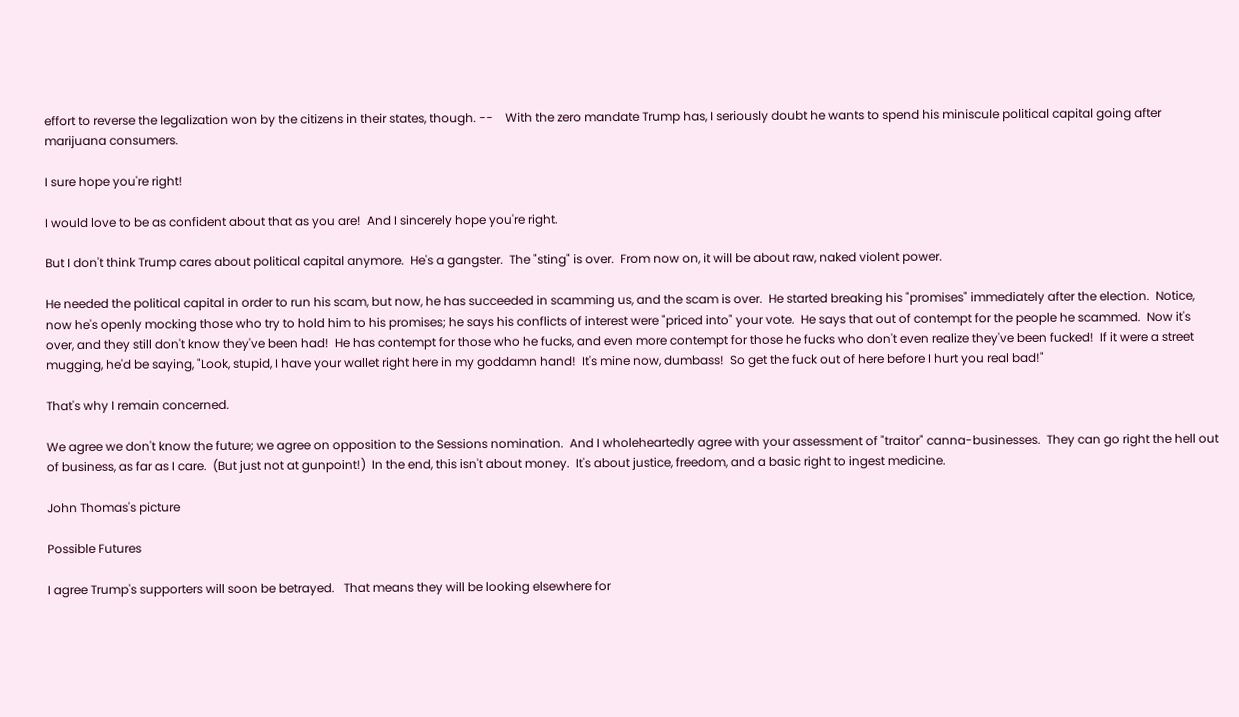effort to reverse the legalization won by the citizens in their states, though. --    With the zero mandate Trump has, I seriously doubt he wants to spend his miniscule political capital going after marijuana consumers.

I sure hope you're right!

I would love to be as confident about that as you are!  And I sincerely hope you're right.

But I don't think Trump cares about political capital anymore.  He's a gangster.  The "sting" is over.  From now on, it will be about raw, naked violent power.

He needed the political capital in order to run his scam, but now, he has succeeded in scamming us, and the scam is over.  He started breaking his "promises" immediately after the election.  Notice, now he's openly mocking those who try to hold him to his promises; he says his conflicts of interest were "priced into" your vote.  He says that out of contempt for the people he scammed.  Now it's over, and they still don't know they've been had!  He has contempt for those who he fucks, and even more contempt for those he fucks who don't even realize they've been fucked!  If it were a street mugging, he'd be saying, "Look, stupid, I have your wallet right here in my goddamn hand!  It's mine now, dumbass!  So get the fuck out of here before I hurt you real bad!"

That's why I remain concerned.

We agree we don't know the future; we agree on opposition to the Sessions nomination.  And I wholeheartedly agree with your assessment of "traitor" canna-businesses.  They can go right the hell out of business, as far as I care.  (But just not at gunpoint!)  In the end, this isn't about money.  It's about justice, freedom, and a basic right to ingest medicine.

John Thomas's picture

Possible Futures

I agree Trump's supporters will soon be betrayed.   That means they will be looking elsewhere for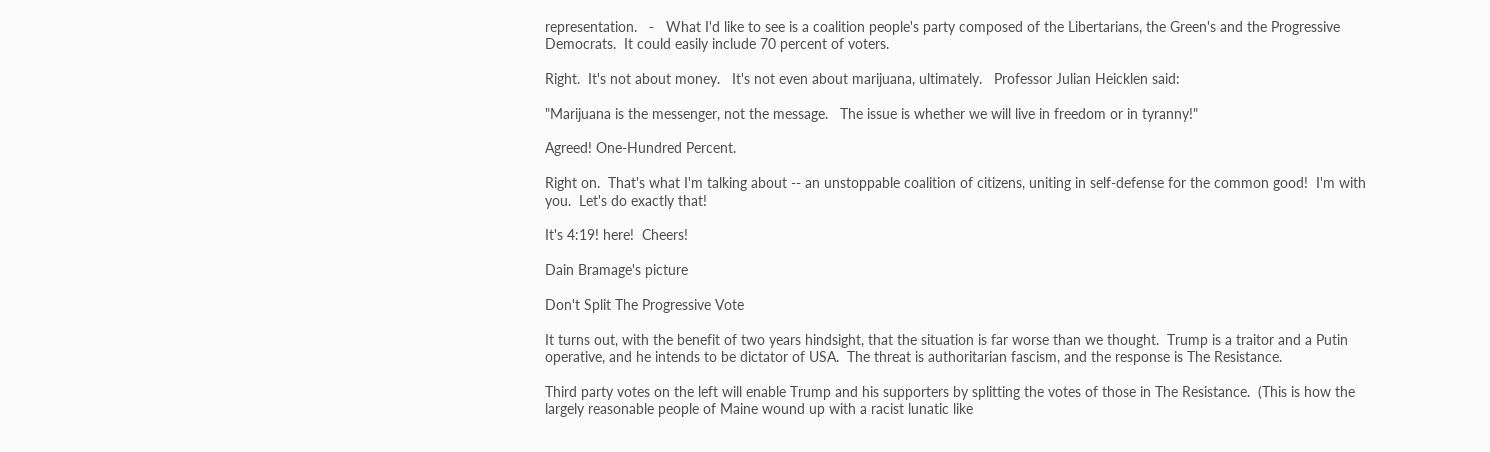representation.   -   What I'd like to see is a coalition people's party composed of the Libertarians, the Green's and the Progressive Democrats.  It could easily include 70 percent of voters.

Right.  It's not about money.   It's not even about marijuana, ultimately.   Professor Julian Heicklen said:

"Marijuana is the messenger, not the message.   The issue is whether we will live in freedom or in tyranny!"

Agreed! One-Hundred Percent.

Right on.  That's what I'm talking about -- an unstoppable coalition of citizens, uniting in self-defense for the common good!  I'm with you.  Let's do exactly that!

It's 4:19! here!  Cheers!

Dain Bramage's picture

Don't Split The Progressive Vote

It turns out, with the benefit of two years hindsight, that the situation is far worse than we thought.  Trump is a traitor and a Putin operative, and he intends to be dictator of USA.  The threat is authoritarian fascism, and the response is The Resistance.

Third party votes on the left will enable Trump and his supporters by splitting the votes of those in The Resistance.  (This is how the largely reasonable people of Maine wound up with a racist lunatic like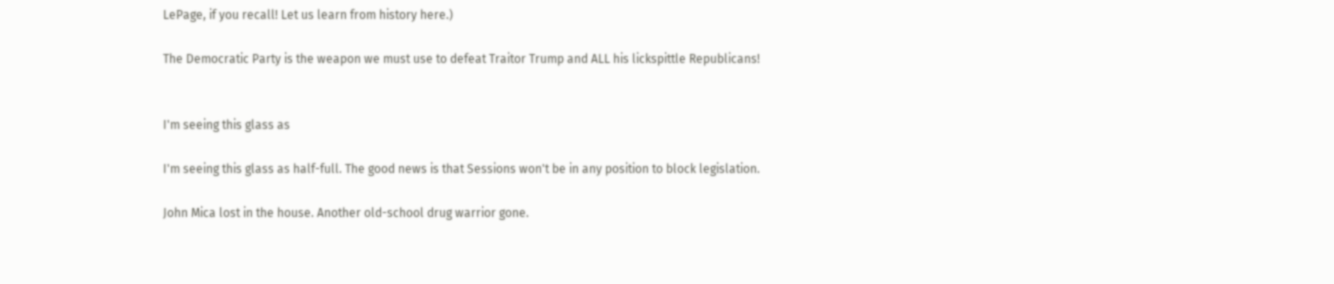LePage, if you recall! Let us learn from history here.)

The Democratic Party is the weapon we must use to defeat Traitor Trump and ALL his lickspittle Republicans!


I'm seeing this glass as

I'm seeing this glass as half-full. The good news is that Sessions won't be in any position to block legislation.

John Mica lost in the house. Another old-school drug warrior gone.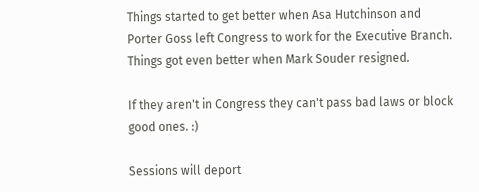Things started to get better when Asa Hutchinson and Porter Goss left Congress to work for the Executive Branch. Things got even better when Mark Souder resigned.

If they aren't in Congress they can't pass bad laws or block good ones. :)

Sessions will deport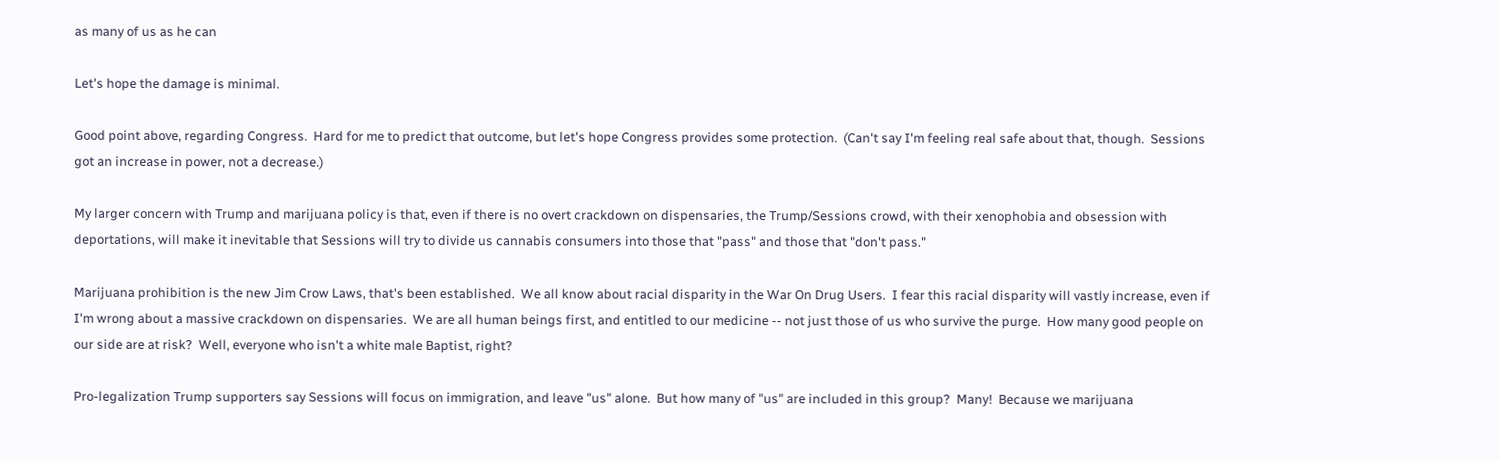as many of us as he can

Let's hope the damage is minimal.

Good point above, regarding Congress.  Hard for me to predict that outcome, but let's hope Congress provides some protection.  (Can't say I'm feeling real safe about that, though.  Sessions got an increase in power, not a decrease.)

My larger concern with Trump and marijuana policy is that, even if there is no overt crackdown on dispensaries, the Trump/Sessions crowd, with their xenophobia and obsession with deportations, will make it inevitable that Sessions will try to divide us cannabis consumers into those that "pass" and those that "don't pass."

Marijuana prohibition is the new Jim Crow Laws, that's been established.  We all know about racial disparity in the War On Drug Users.  I fear this racial disparity will vastly increase, even if I'm wrong about a massive crackdown on dispensaries.  We are all human beings first, and entitled to our medicine -- not just those of us who survive the purge.  How many good people on our side are at risk?  Well, everyone who isn't a white male Baptist, right?

Pro-legalization Trump supporters say Sessions will focus on immigration, and leave "us" alone.  But how many of "us" are included in this group?  Many!  Because we marijuana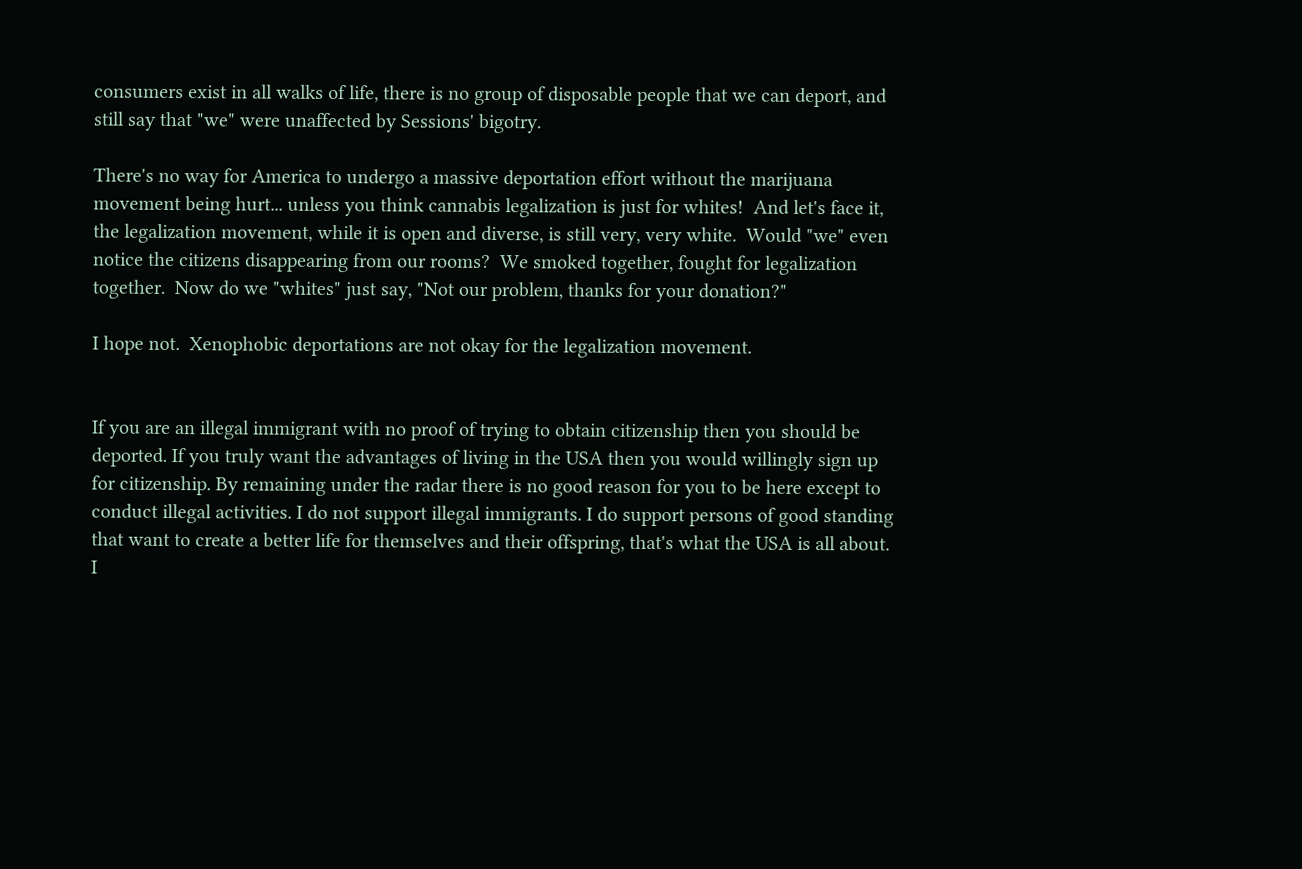consumers exist in all walks of life, there is no group of disposable people that we can deport, and still say that "we" were unaffected by Sessions' bigotry.

There's no way for America to undergo a massive deportation effort without the marijuana movement being hurt... unless you think cannabis legalization is just for whites!  And let's face it, the legalization movement, while it is open and diverse, is still very, very white.  Would "we" even notice the citizens disappearing from our rooms?  We smoked together, fought for legalization together.  Now do we "whites" just say, "Not our problem, thanks for your donation?"

I hope not.  Xenophobic deportations are not okay for the legalization movement.


If you are an illegal immigrant with no proof of trying to obtain citizenship then you should be deported. If you truly want the advantages of living in the USA then you would willingly sign up for citizenship. By remaining under the radar there is no good reason for you to be here except to conduct illegal activities. I do not support illegal immigrants. I do support persons of good standing that want to create a better life for themselves and their offspring, that's what the USA is all about. I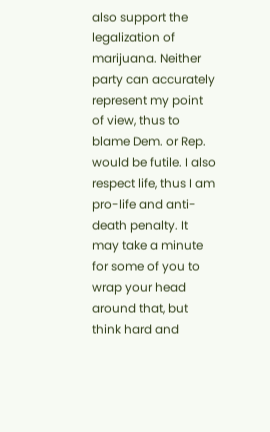also support the legalization of marijuana. Neither party can accurately represent my point of view, thus to blame Dem. or Rep. would be futile. I also respect life, thus I am pro-life and anti-death penalty. It may take a minute for some of you to wrap your head around that, but think hard and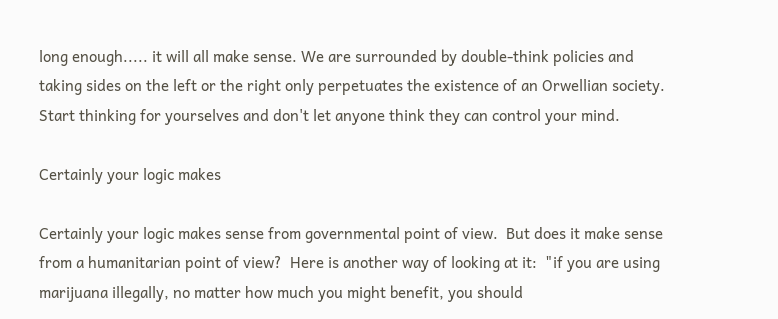long enough..... it will all make sense. We are surrounded by double-think policies and taking sides on the left or the right only perpetuates the existence of an Orwellian society. Start thinking for yourselves and don't let anyone think they can control your mind.

Certainly your logic makes

Certainly your logic makes sense from governmental point of view.  But does it make sense from a humanitarian point of view?  Here is another way of looking at it:  "if you are using marijuana illegally, no matter how much you might benefit, you should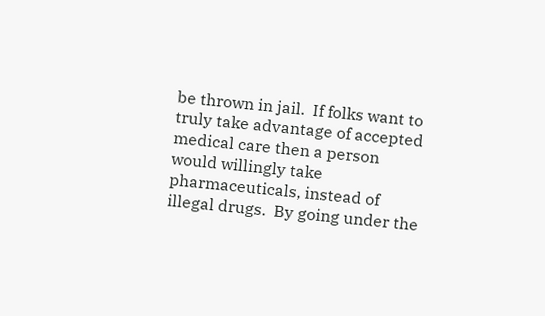be thrown in jail.  If folks want to truly take advantage of accepted medical care then a person would willingly take pharmaceuticals, instead of illegal drugs.  By going under the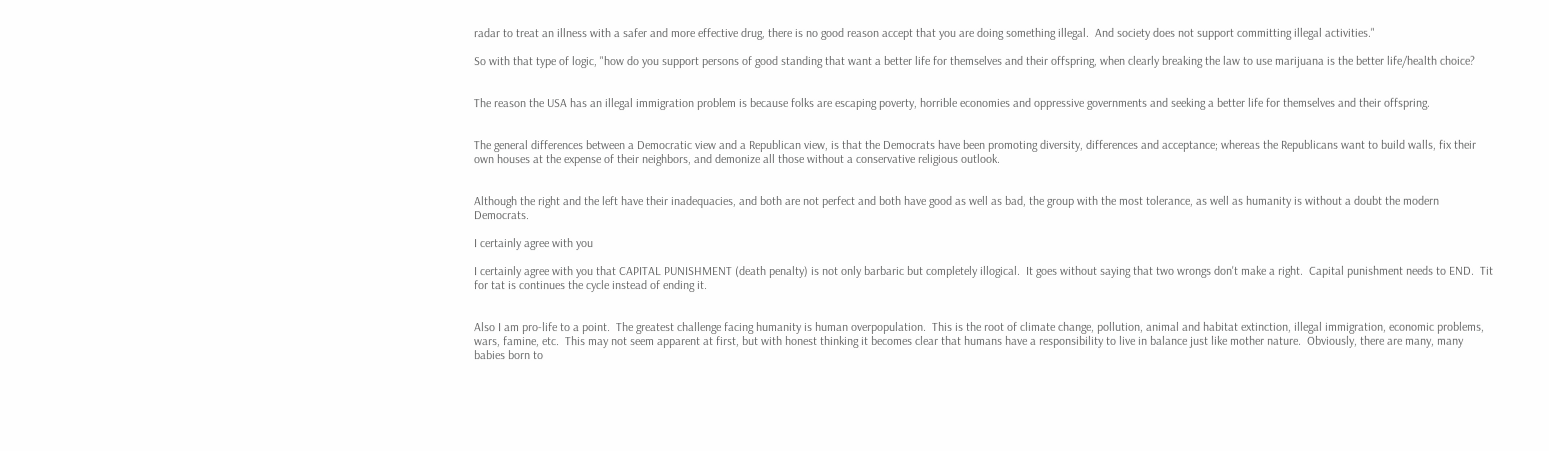radar to treat an illness with a safer and more effective drug, there is no good reason accept that you are doing something illegal.  And society does not support committing illegal activities."

So with that type of logic, "how do you support persons of good standing that want a better life for themselves and their offspring, when clearly breaking the law to use marijuana is the better life/health choice?


The reason the USA has an illegal immigration problem is because folks are escaping poverty, horrible economies and oppressive governments and seeking a better life for themselves and their offspring.


The general differences between a Democratic view and a Republican view, is that the Democrats have been promoting diversity, differences and acceptance; whereas the Republicans want to build walls, fix their own houses at the expense of their neighbors, and demonize all those without a conservative religious outlook.


Although the right and the left have their inadequacies, and both are not perfect and both have good as well as bad, the group with the most tolerance, as well as humanity is without a doubt the modern Democrats.

I certainly agree with you

I certainly agree with you that CAPITAL PUNISHMENT (death penalty) is not only barbaric but completely illogical.  It goes without saying that two wrongs don't make a right.  Capital punishment needs to END.  Tit for tat is continues the cycle instead of ending it.


Also I am pro-life to a point.  The greatest challenge facing humanity is human overpopulation.  This is the root of climate change, pollution, animal and habitat extinction, illegal immigration, economic problems, wars, famine, etc.  This may not seem apparent at first, but with honest thinking it becomes clear that humans have a responsibility to live in balance just like mother nature.  Obviously, there are many, many babies born to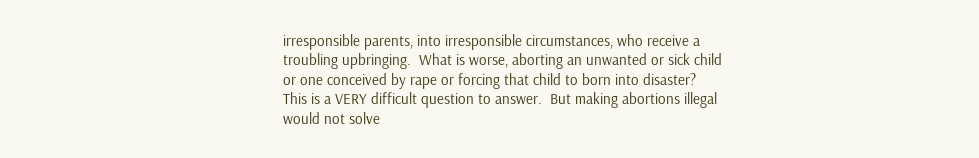irresponsible parents, into irresponsible circumstances, who receive a troubling upbringing.  What is worse, aborting an unwanted or sick child or one conceived by rape or forcing that child to born into disaster?  This is a VERY difficult question to answer.  But making abortions illegal would not solve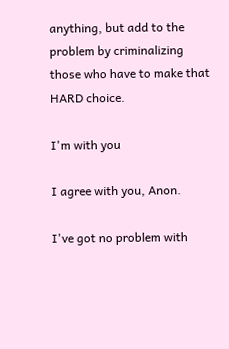anything, but add to the problem by criminalizing those who have to make that HARD choice.

I'm with you

I agree with you, Anon.

I've got no problem with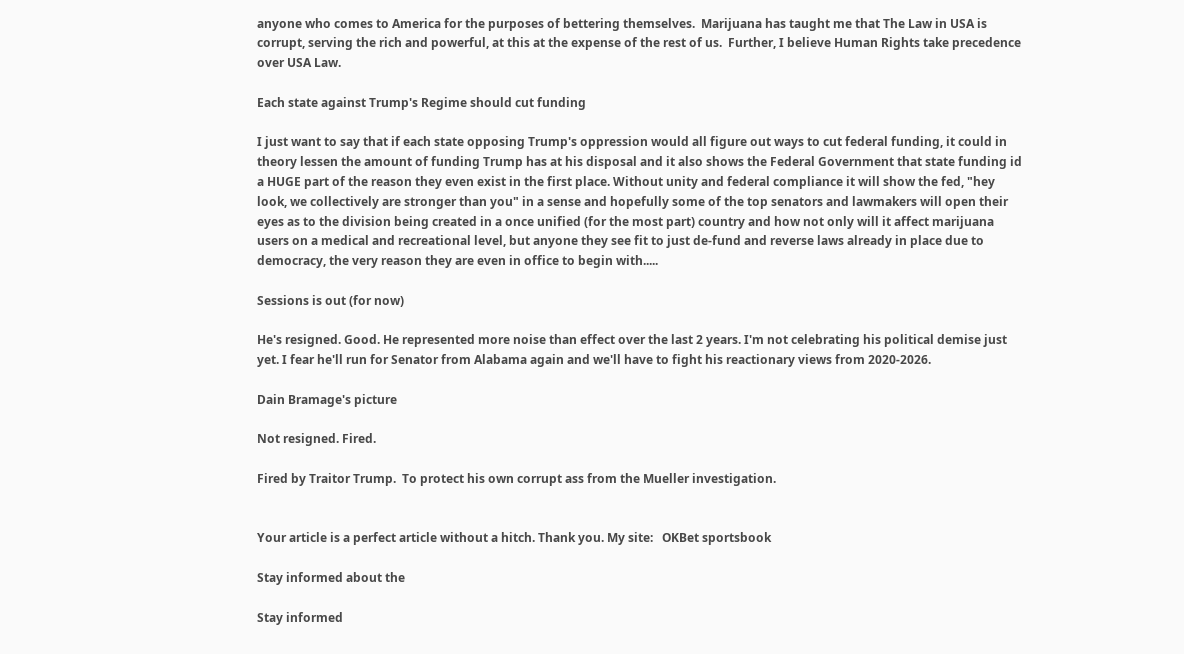anyone who comes to America for the purposes of bettering themselves.  Marijuana has taught me that The Law in USA is corrupt, serving the rich and powerful, at this at the expense of the rest of us.  Further, I believe Human Rights take precedence over USA Law.

Each state against Trump's Regime should cut funding

I just want to say that if each state opposing Trump's oppression would all figure out ways to cut federal funding, it could in theory lessen the amount of funding Trump has at his disposal and it also shows the Federal Government that state funding id a HUGE part of the reason they even exist in the first place. Without unity and federal compliance it will show the fed, "hey look, we collectively are stronger than you" in a sense and hopefully some of the top senators and lawmakers will open their eyes as to the division being created in a once unified (for the most part) country and how not only will it affect marijuana users on a medical and recreational level, but anyone they see fit to just de-fund and reverse laws already in place due to democracy, the very reason they are even in office to begin with.....

Sessions is out (for now)

He's resigned. Good. He represented more noise than effect over the last 2 years. I'm not celebrating his political demise just yet. I fear he'll run for Senator from Alabama again and we'll have to fight his reactionary views from 2020-2026.

Dain Bramage's picture

Not resigned. Fired.

Fired by Traitor Trump.  To protect his own corrupt ass from the Mueller investigation.


Your article is a perfect article without a hitch. Thank you. My site:   OKBet sportsbook

Stay informed about the

Stay informed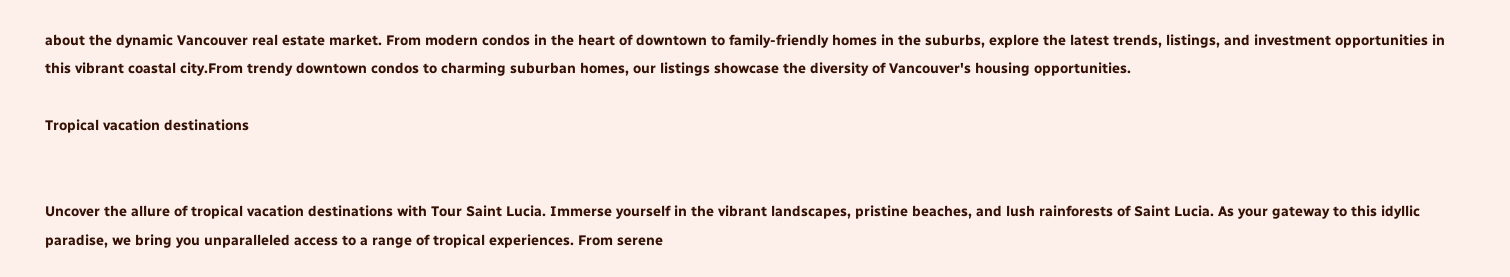about the dynamic Vancouver real estate market. From modern condos in the heart of downtown to family-friendly homes in the suburbs, explore the latest trends, listings, and investment opportunities in this vibrant coastal city.From trendy downtown condos to charming suburban homes, our listings showcase the diversity of Vancouver's housing opportunities.

Tropical vacation destinations


Uncover the allure of tropical vacation destinations with Tour Saint Lucia. Immerse yourself in the vibrant landscapes, pristine beaches, and lush rainforests of Saint Lucia. As your gateway to this idyllic paradise, we bring you unparalleled access to a range of tropical experiences. From serene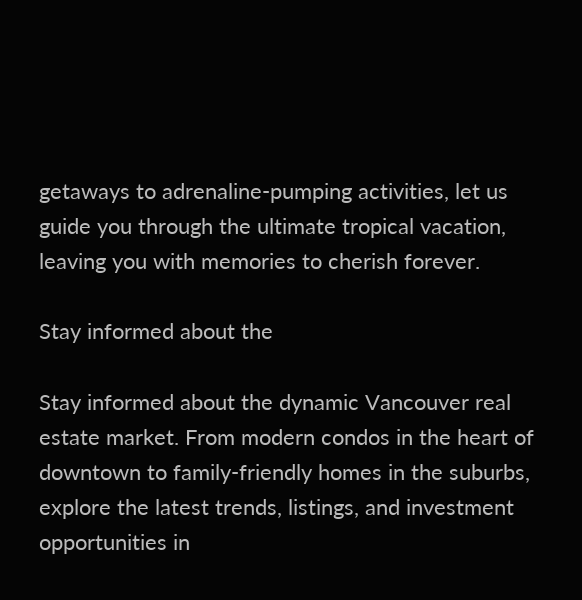getaways to adrenaline-pumping activities, let us guide you through the ultimate tropical vacation, leaving you with memories to cherish forever.

Stay informed about the

Stay informed about the dynamic Vancouver real estate market. From modern condos in the heart of downtown to family-friendly homes in the suburbs, explore the latest trends, listings, and investment opportunities in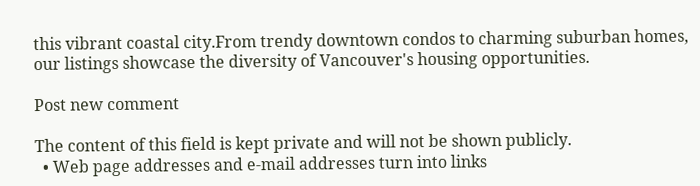this vibrant coastal city.From trendy downtown condos to charming suburban homes, our listings showcase the diversity of Vancouver's housing opportunities.

Post new comment

The content of this field is kept private and will not be shown publicly.
  • Web page addresses and e-mail addresses turn into links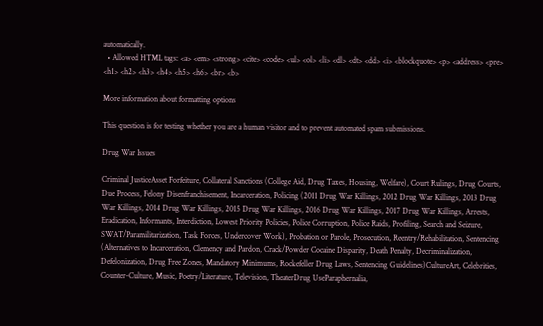automatically.
  • Allowed HTML tags: <a> <em> <strong> <cite> <code> <ul> <ol> <li> <dl> <dt> <dd> <i> <blockquote> <p> <address> <pre> <h1> <h2> <h3> <h4> <h5> <h6> <br> <b>

More information about formatting options

This question is for testing whether you are a human visitor and to prevent automated spam submissions.

Drug War Issues

Criminal JusticeAsset Forfeiture, Collateral Sanctions (College Aid, Drug Taxes, Housing, Welfare), Court Rulings, Drug Courts, Due Process, Felony Disenfranchisement, Incarceration, Policing (2011 Drug War Killings, 2012 Drug War Killings, 2013 Drug War Killings, 2014 Drug War Killings, 2015 Drug War Killings, 2016 Drug War Killings, 2017 Drug War Killings, Arrests, Eradication, Informants, Interdiction, Lowest Priority Policies, Police Corruption, Police Raids, Profiling, Search and Seizure, SWAT/Paramilitarization, Task Forces, Undercover Work), Probation or Parole, Prosecution, Reentry/Rehabilitation, Sentencing (Alternatives to Incarceration, Clemency and Pardon, Crack/Powder Cocaine Disparity, Death Penalty, Decriminalization, Defelonization, Drug Free Zones, Mandatory Minimums, Rockefeller Drug Laws, Sentencing Guidelines)CultureArt, Celebrities, Counter-Culture, Music, Poetry/Literature, Television, TheaterDrug UseParaphernalia,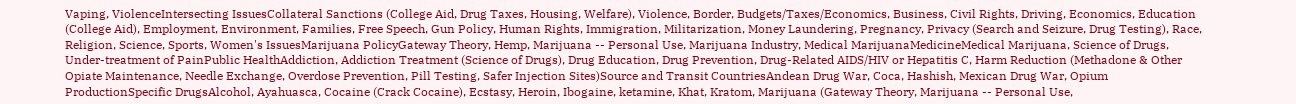Vaping, ViolenceIntersecting IssuesCollateral Sanctions (College Aid, Drug Taxes, Housing, Welfare), Violence, Border, Budgets/Taxes/Economics, Business, Civil Rights, Driving, Economics, Education (College Aid), Employment, Environment, Families, Free Speech, Gun Policy, Human Rights, Immigration, Militarization, Money Laundering, Pregnancy, Privacy (Search and Seizure, Drug Testing), Race, Religion, Science, Sports, Women's IssuesMarijuana PolicyGateway Theory, Hemp, Marijuana -- Personal Use, Marijuana Industry, Medical MarijuanaMedicineMedical Marijuana, Science of Drugs, Under-treatment of PainPublic HealthAddiction, Addiction Treatment (Science of Drugs), Drug Education, Drug Prevention, Drug-Related AIDS/HIV or Hepatitis C, Harm Reduction (Methadone & Other Opiate Maintenance, Needle Exchange, Overdose Prevention, Pill Testing, Safer Injection Sites)Source and Transit CountriesAndean Drug War, Coca, Hashish, Mexican Drug War, Opium ProductionSpecific DrugsAlcohol, Ayahuasca, Cocaine (Crack Cocaine), Ecstasy, Heroin, Ibogaine, ketamine, Khat, Kratom, Marijuana (Gateway Theory, Marijuana -- Personal Use,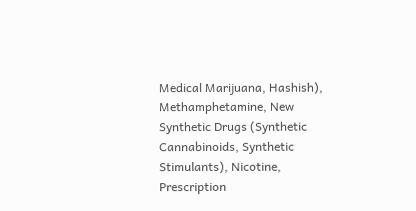Medical Marijuana, Hashish), Methamphetamine, New Synthetic Drugs (Synthetic Cannabinoids, Synthetic Stimulants), Nicotine, Prescription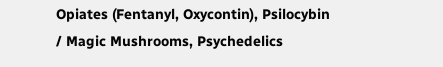Opiates (Fentanyl, Oxycontin), Psilocybin / Magic Mushrooms, Psychedelics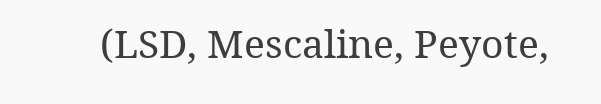(LSD, Mescaline, Peyote,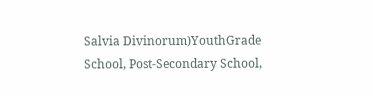Salvia Divinorum)YouthGrade School, Post-Secondary School,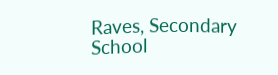Raves, Secondary School